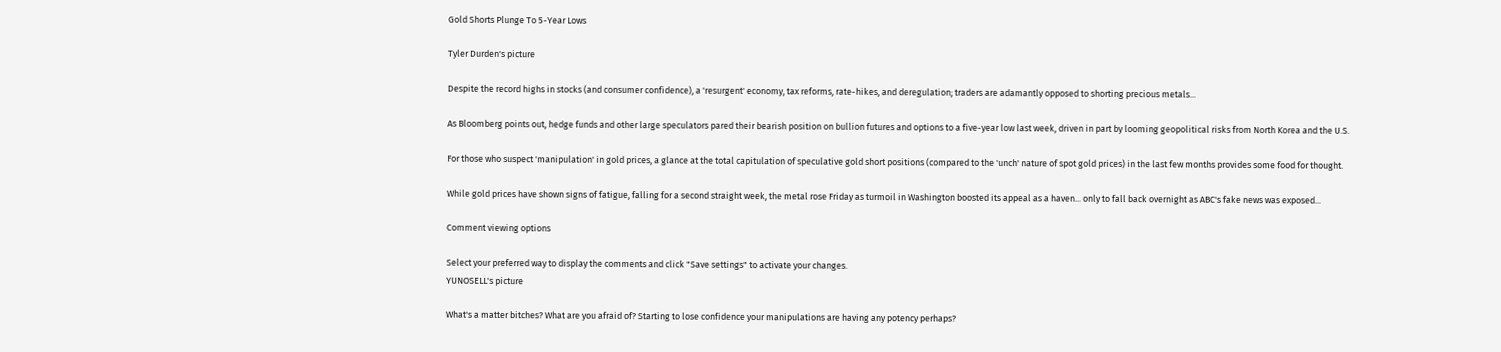Gold Shorts Plunge To 5-Year Lows

Tyler Durden's picture

Despite the record highs in stocks (and consumer confidence), a 'resurgent' economy, tax reforms, rate-hikes, and deregulation; traders are adamantly opposed to shorting precious metals...

As Bloomberg points out, hedge funds and other large speculators pared their bearish position on bullion futures and options to a five-year low last week, driven in part by looming geopolitical risks from North Korea and the U.S.

For those who suspect 'manipulation' in gold prices, a glance at the total capitulation of speculative gold short positions (compared to the 'unch' nature of spot gold prices) in the last few months provides some food for thought.

While gold prices have shown signs of fatigue, falling for a second straight week, the metal rose Friday as turmoil in Washington boosted its appeal as a haven... only to fall back overnight as ABC's fake news was exposed...

Comment viewing options

Select your preferred way to display the comments and click "Save settings" to activate your changes.
YUNOSELL's picture

What's a matter bitches? What are you afraid of? Starting to lose confidence your manipulations are having any potency perhaps?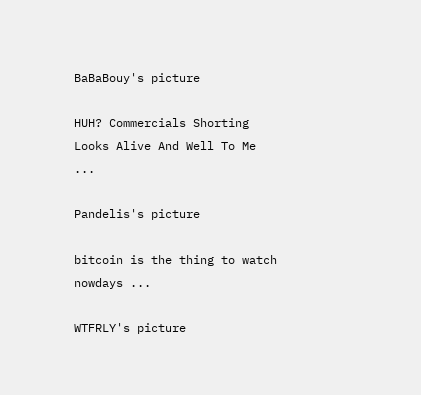BaBaBouy's picture

HUH? Commercials Shorting Looks Alive And Well To Me ...

Pandelis's picture

bitcoin is the thing to watch nowdays ...

WTFRLY's picture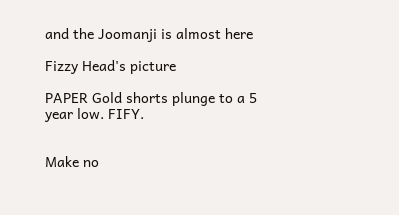and the Joomanji is almost here

Fizzy Head's picture

PAPER Gold shorts plunge to a 5 year low. FIFY.


Make no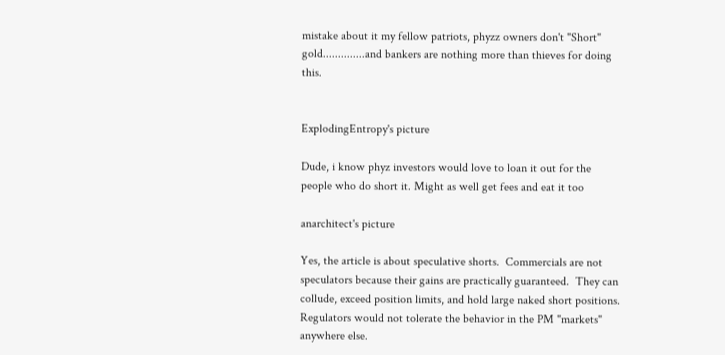mistake about it my fellow patriots, phyzz owners don't "Short" gold..............and bankers are nothing more than thieves for doing this.


ExplodingEntropy's picture

Dude, i know phyz investors would love to loan it out for the people who do short it. Might as well get fees and eat it too

anarchitect's picture

Yes, the article is about speculative shorts.  Commercials are not speculators because their gains are practically guaranteed.  They can collude, exceed position limits, and hold large naked short positions.  Regulators would not tolerate the behavior in the PM "markets" anywhere else.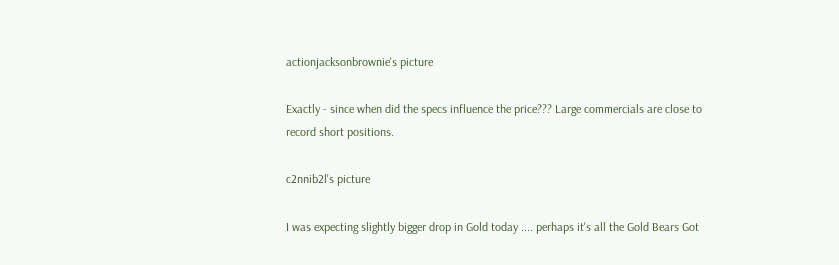actionjacksonbrownie's picture

Exactly - since when did the specs influence the price??? Large commercials are close to record short positions.

c2nnib2l's picture

I was expecting slightly bigger drop in Gold today .... perhaps it's all the Gold Bears Got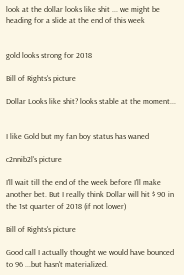look at the dollar looks like shit ... we might be heading for a slide at the end of this week


gold looks strong for 2018

Bill of Rights's picture

Dollar Looks like shit? looks stable at the moment...


I like Gold but my fan boy status has waned

c2nnib2l's picture

I'll wait till the end of the week before I'll make another bet. But I really think Dollar will hit $ 90 in the 1st quarter of 2018 (if not lower)

Bill of Rights's picture

Good call I actually thought we would have bounced to 96 ...but hasn't materialized.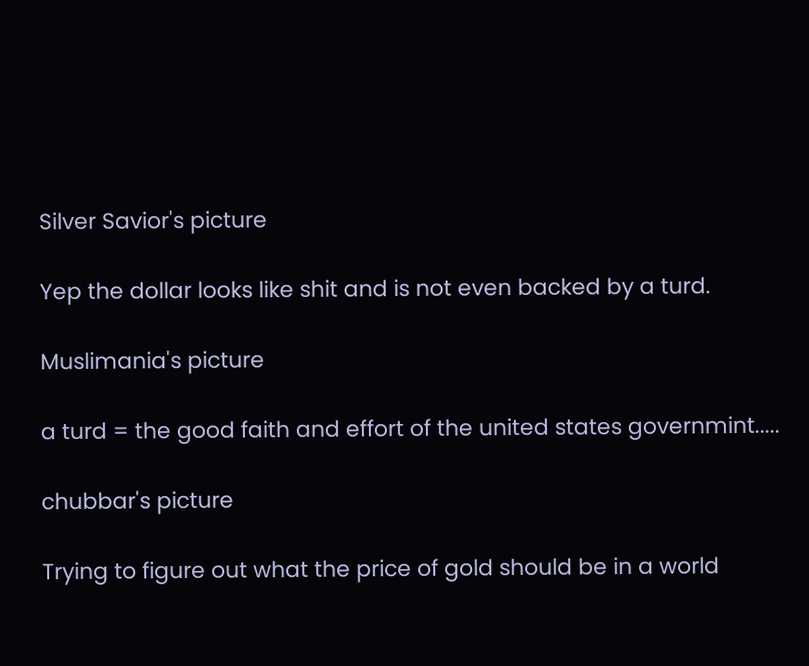Silver Savior's picture

Yep the dollar looks like shit and is not even backed by a turd.

Muslimania's picture

a turd = the good faith and effort of the united states governmint.....

chubbar's picture

Trying to figure out what the price of gold should be in a world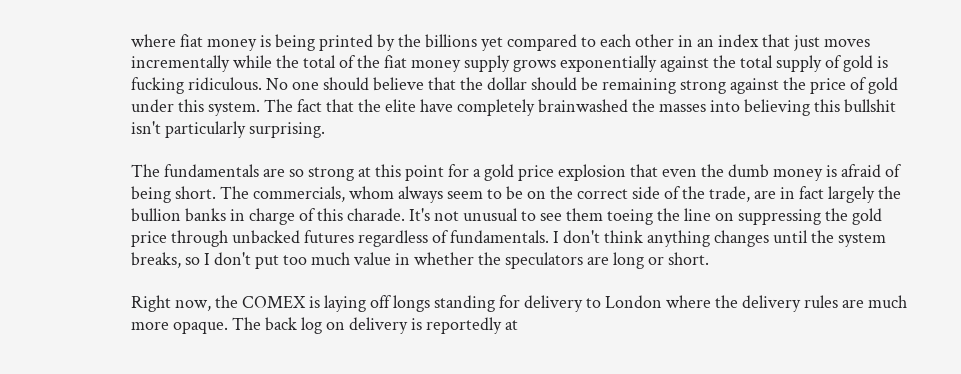where fiat money is being printed by the billions yet compared to each other in an index that just moves incrementally while the total of the fiat money supply grows exponentially against the total supply of gold is fucking ridiculous. No one should believe that the dollar should be remaining strong against the price of gold under this system. The fact that the elite have completely brainwashed the masses into believing this bullshit isn't particularly surprising.

The fundamentals are so strong at this point for a gold price explosion that even the dumb money is afraid of being short. The commercials, whom always seem to be on the correct side of the trade, are in fact largely the bullion banks in charge of this charade. It's not unusual to see them toeing the line on suppressing the gold price through unbacked futures regardless of fundamentals. I don't think anything changes until the system breaks, so I don't put too much value in whether the speculators are long or short.

Right now, the COMEX is laying off longs standing for delivery to London where the delivery rules are much more opaque. The back log on delivery is reportedly at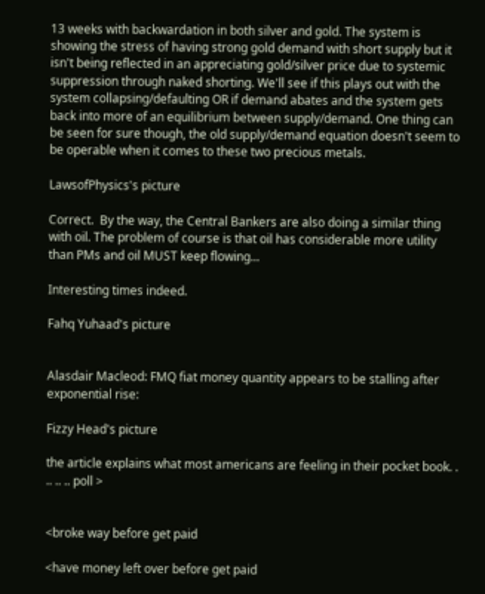13 weeks with backwardation in both silver and gold. The system is showing the stress of having strong gold demand with short supply but it isn't being reflected in an appreciating gold/silver price due to systemic suppression through naked shorting. We'll see if this plays out with the system collapsing/defaulting OR if demand abates and the system gets back into more of an equilibrium between supply/demand. One thing can be seen for sure though, the old supply/demand equation doesn't seem to be operable when it comes to these two precious metals.

LawsofPhysics's picture

Correct.  By the way, the Central Bankers are also doing a similar thing with oil. The problem of course is that oil has considerable more utility than PMs and oil MUST keep flowing...

Interesting times indeed.

Fahq Yuhaad's picture


Alasdair Macleod: FMQ fiat money quantity appears to be stalling after exponential rise:

Fizzy Head's picture

the article explains what most americans are feeling in their pocket book. . .. .. .. poll >


<broke way before get paid

<have money left over before get paid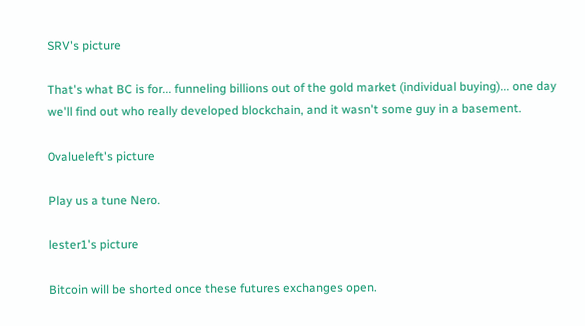SRV's picture

That's what BC is for... funneling billions out of the gold market (individual buying)... one day we'll find out who really developed blockchain, and it wasn't some guy in a basement.

0valueleft's picture

Play us a tune Nero.

lester1's picture

Bitcoin will be shorted once these futures exchanges open.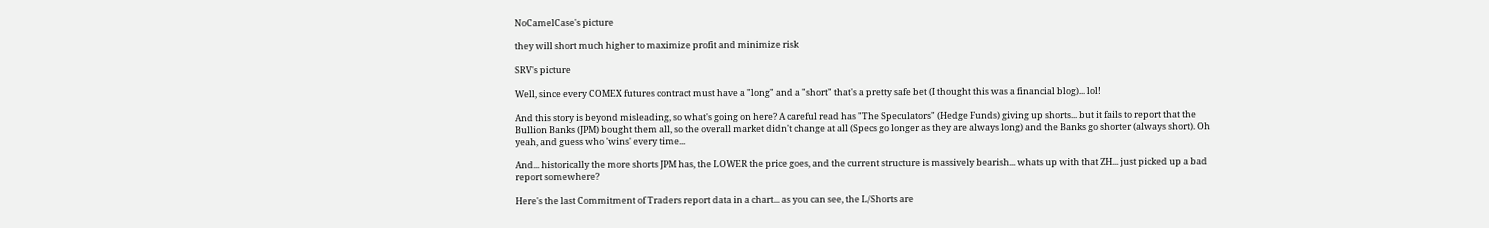NoCamelCase's picture

they will short much higher to maximize profit and minimize risk

SRV's picture

Well, since every COMEX futures contract must have a "long" and a "short" that's a pretty safe bet (I thought this was a financial blog)... lol!

And this story is beyond misleading, so what's going on here? A careful read has "The Speculators" (Hedge Funds) giving up shorts... but it fails to report that the Bullion Banks (JPM) bought them all, so the overall market didn't change at all (Specs go longer as they are always long) and the Banks go shorter (always short). Oh yeah, and guess who 'wins' every time...

And... historically the more shorts JPM has, the LOWER the price goes, and the current structure is massively bearish... whats up with that ZH... just picked up a bad report somewhere?

Here's the last Commitment of Traders report data in a chart... as you can see, the L/Shorts are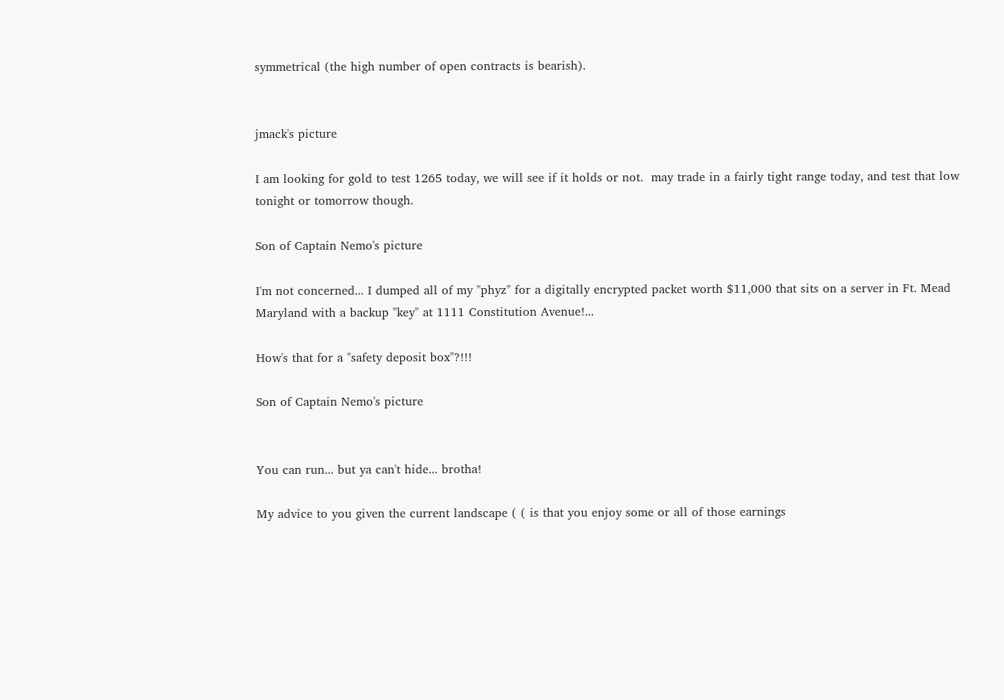symmetrical (the high number of open contracts is bearish).


jmack's picture

I am looking for gold to test 1265 today, we will see if it holds or not.  may trade in a fairly tight range today, and test that low tonight or tomorrow though.

Son of Captain Nemo's picture

I'm not concerned... I dumped all of my "phyz" for a digitally encrypted packet worth $11,000 that sits on a server in Ft. Mead Maryland with a backup "key" at 1111 Constitution Avenue!...

How's that for a "safety deposit box"?!!!

Son of Captain Nemo's picture


You can run... but ya can't hide... brotha!

My advice to you given the current landscape ( ( is that you enjoy some or all of those earnings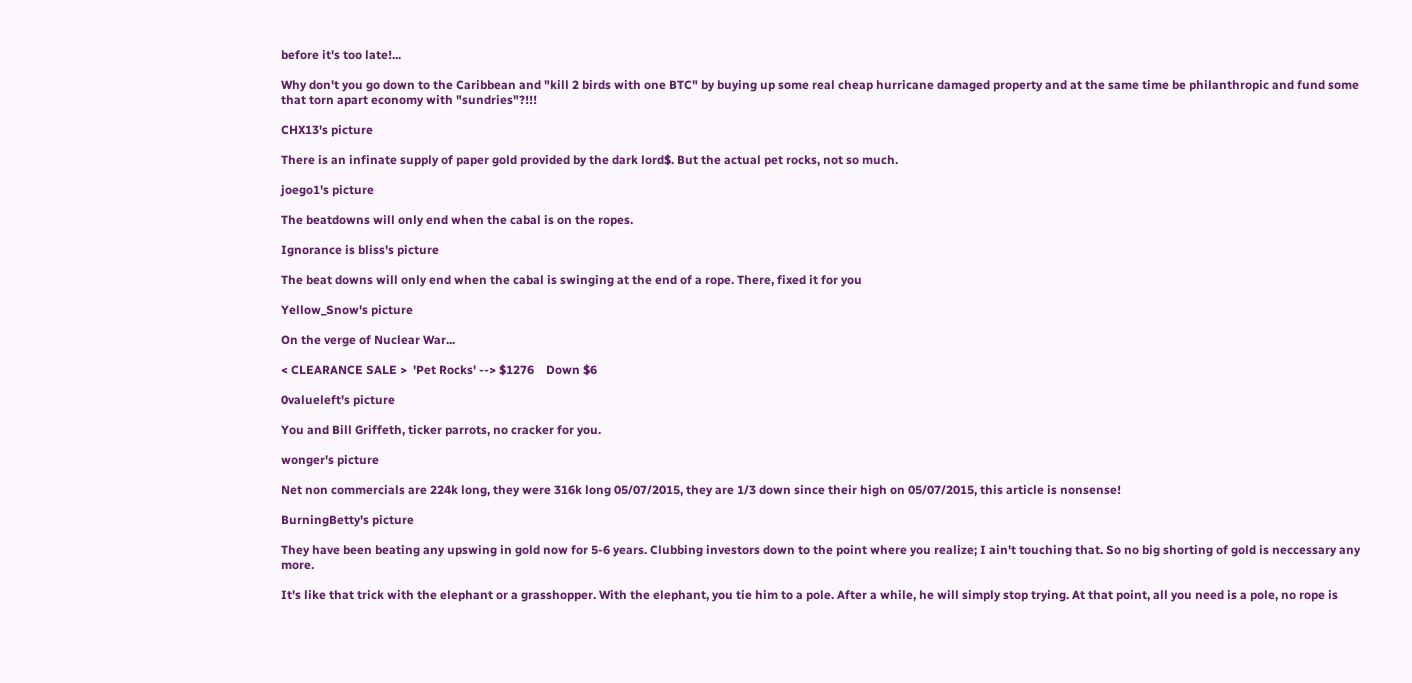before it's too late!...

Why don't you go down to the Caribbean and "kill 2 birds with one BTC" by buying up some real cheap hurricane damaged property and at the same time be philanthropic and fund some that torn apart economy with "sundries"?!!!

CHX13's picture

There is an infinate supply of paper gold provided by the dark lord$. But the actual pet rocks, not so much.

joego1's picture

The beatdowns will only end when the cabal is on the ropes.

Ignorance is bliss's picture

The beat downs will only end when the cabal is swinging at the end of a rope. There, fixed it for you

Yellow_Snow's picture

On the verge of Nuclear War...

< CLEARANCE SALE >  'Pet Rocks' --> $1276    Down $6

0valueleft's picture

You and Bill Griffeth, ticker parrots, no cracker for you.

wonger's picture

Net non commercials are 224k long, they were 316k long 05/07/2015, they are 1/3 down since their high on 05/07/2015, this article is nonsense!

BurningBetty's picture

They have been beating any upswing in gold now for 5-6 years. Clubbing investors down to the point where you realize; I ain't touching that. So no big shorting of gold is neccessary any more.

It's like that trick with the elephant or a grasshopper. With the elephant, you tie him to a pole. After a while, he will simply stop trying. At that point, all you need is a pole, no rope is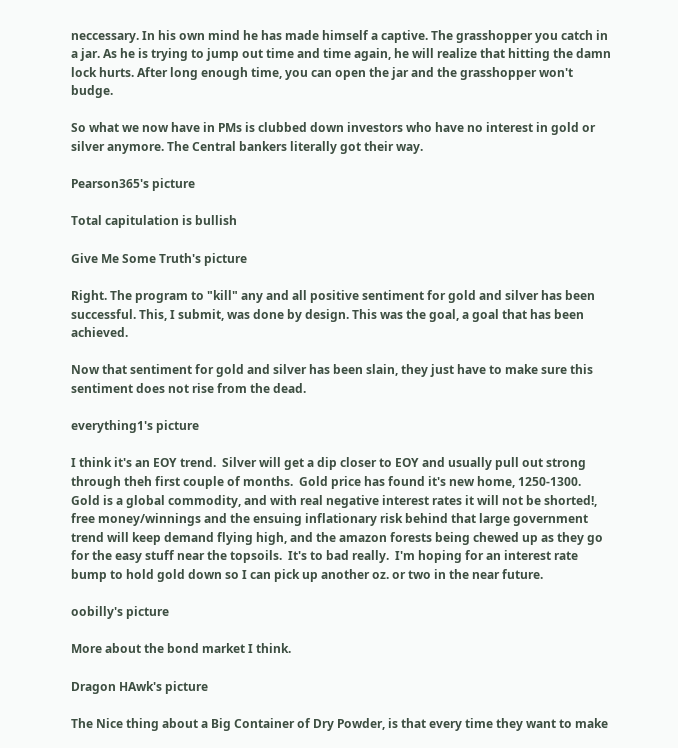neccessary. In his own mind he has made himself a captive. The grasshopper you catch in a jar. As he is trying to jump out time and time again, he will realize that hitting the damn lock hurts. After long enough time, you can open the jar and the grasshopper won't budge.

So what we now have in PMs is clubbed down investors who have no interest in gold or silver anymore. The Central bankers literally got their way.

Pearson365's picture

Total capitulation is bullish

Give Me Some Truth's picture

Right. The program to "kill" any and all positive sentiment for gold and silver has been successful. This, I submit, was done by design. This was the goal, a goal that has been achieved.

Now that sentiment for gold and silver has been slain, they just have to make sure this sentiment does not rise from the dead.

everything1's picture

I think it's an EOY trend.  Silver will get a dip closer to EOY and usually pull out strong through theh first couple of months.  Gold price has found it's new home, 1250-1300.  Gold is a global commodity, and with real negative interest rates it will not be shorted!, free money/winnings and the ensuing inflationary risk behind that large government trend will keep demand flying high, and the amazon forests being chewed up as they go for the easy stuff near the topsoils.  It's to bad really.  I'm hoping for an interest rate bump to hold gold down so I can pick up another oz. or two in the near future.

oobilly's picture

More about the bond market I think.

Dragon HAwk's picture

The Nice thing about a Big Container of Dry Powder, is that every time they want to make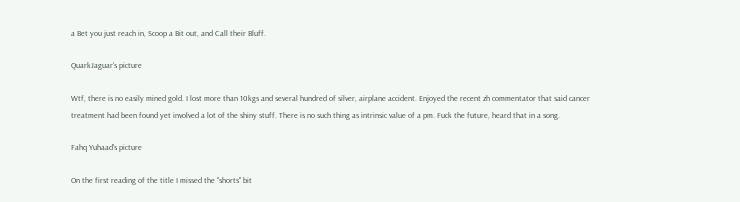a Bet you just reach in, Scoop a Bit out, and Call their Bluff.

QuarkJaguar's picture

Wtf, there is no easily mined gold. I lost more than 10kgs and several hundred of silver, airplane accident. Enjoyed the recent zh commentator that said cancer treatment had been found yet involved a lot of the shiny stuff. There is no such thing as intrinsic value of a pm. Fuck the future, heard that in a song.

Fahq Yuhaad's picture

On the first reading of the title I missed the "shorts" bit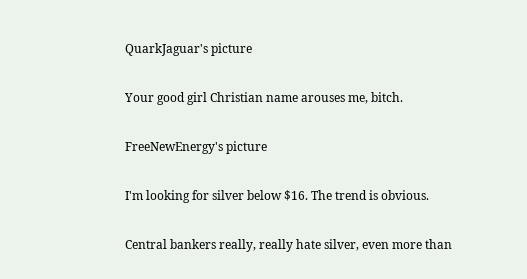QuarkJaguar's picture

Your good girl Christian name arouses me, bitch.

FreeNewEnergy's picture

I'm looking for silver below $16. The trend is obvious.

Central bankers really, really hate silver, even more than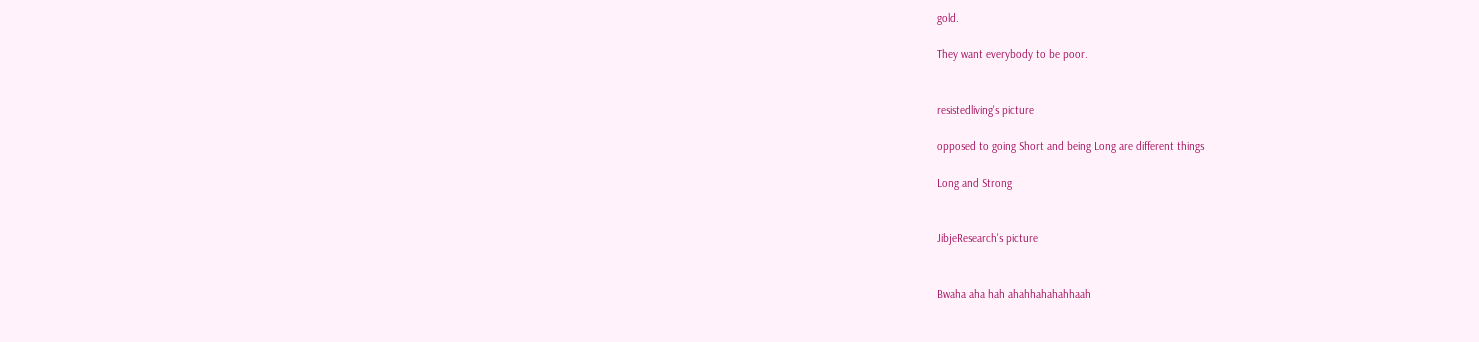gold.

They want everybody to be poor.


resistedliving's picture

opposed to going Short and being Long are different things

Long and Strong


JibjeResearch's picture


Bwaha aha hah ahahhahahahhaah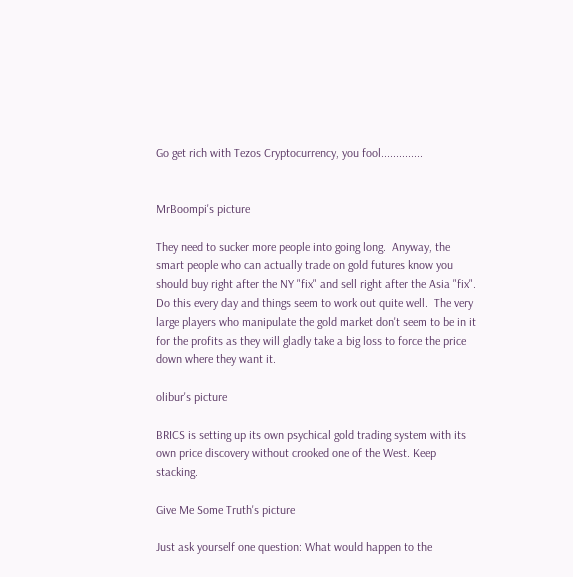Go get rich with Tezos Cryptocurrency, you fool..............


MrBoompi's picture

They need to sucker more people into going long.  Anyway, the smart people who can actually trade on gold futures know you should buy right after the NY "fix" and sell right after the Asia "fix".  Do this every day and things seem to work out quite well.  The very large players who manipulate the gold market don't seem to be in it for the profits as they will gladly take a big loss to force the price down where they want it.

olibur's picture

BRICS is setting up its own psychical gold trading system with its own price discovery without crooked one of the West. Keep stacking.

Give Me Some Truth's picture

Just ask yourself one question: What would happen to the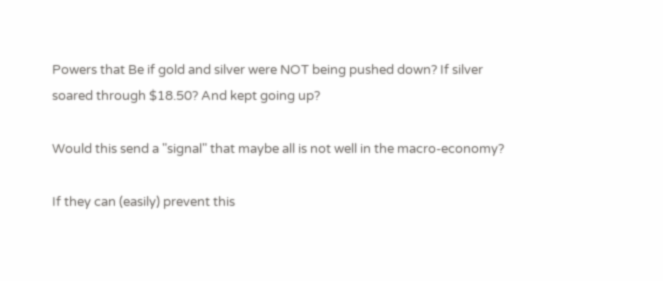Powers that Be if gold and silver were NOT being pushed down? If silver soared through $18.50? And kept going up?

Would this send a "signal" that maybe all is not well in the macro-economy?

If they can (easily) prevent this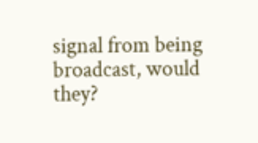signal from being broadcast, would they?